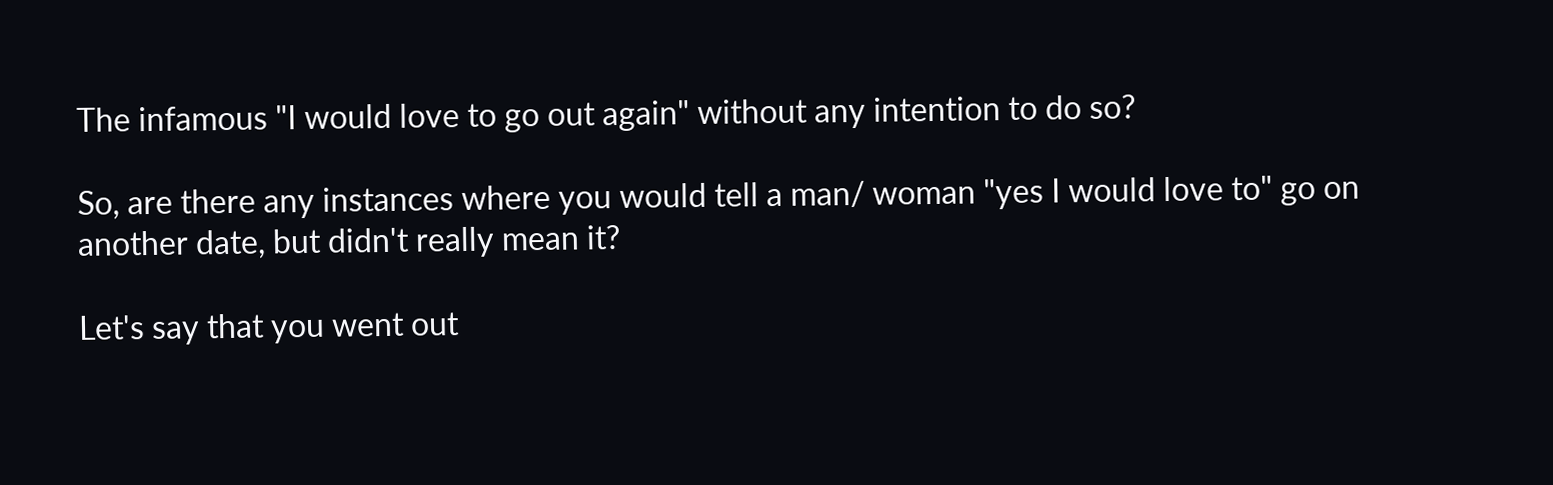The infamous "I would love to go out again" without any intention to do so?

So, are there any instances where you would tell a man/ woman "yes I would love to" go on another date, but didn't really mean it?

Let's say that you went out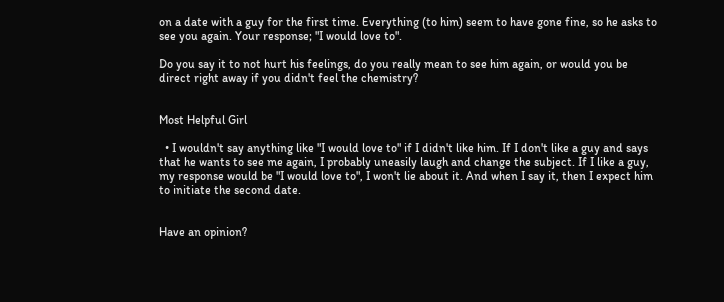on a date with a guy for the first time. Everything (to him) seem to have gone fine, so he asks to see you again. Your response; "I would love to".

Do you say it to not hurt his feelings, do you really mean to see him again, or would you be direct right away if you didn't feel the chemistry?


Most Helpful Girl

  • I wouldn't say anything like "I would love to" if I didn't like him. If I don't like a guy and says that he wants to see me again, I probably uneasily laugh and change the subject. If I like a guy, my response would be "I would love to", I won't lie about it. And when I say it, then I expect him to initiate the second date.


Have an opinion?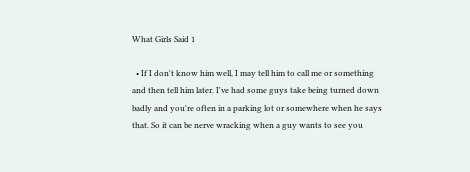What Girls Said 1

  • If I don't know him well, I may tell him to call me or something and then tell him later. I've had some guys take being turned down badly and you're often in a parking lot or somewhere when he says that. So it can be nerve wracking when a guy wants to see you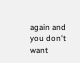again and you don't want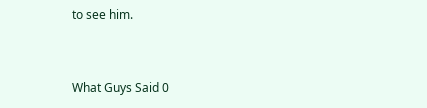to see him.


What Guys Said 0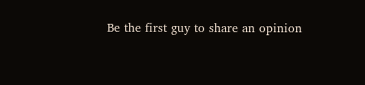Be the first guy to share an opinion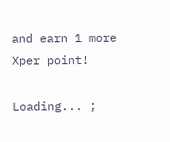and earn 1 more Xper point!

Loading... ;